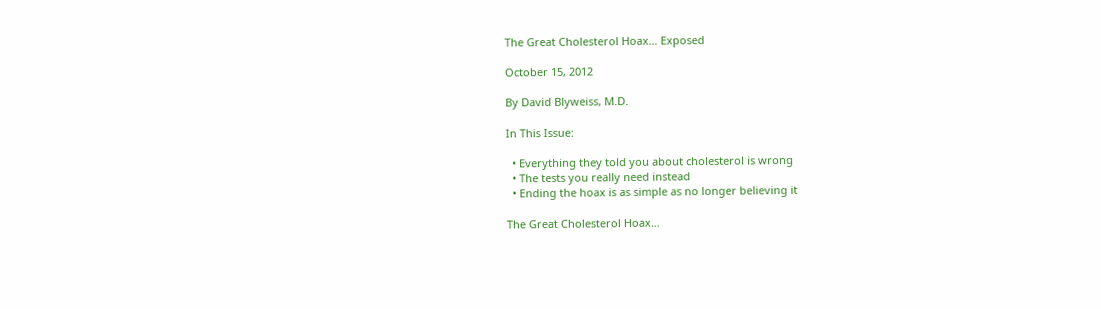The Great Cholesterol Hoax… Exposed

October 15, 2012

By David Blyweiss, M.D.

In This Issue:

  • Everything they told you about cholesterol is wrong
  • The tests you really need instead
  • Ending the hoax is as simple as no longer believing it

The Great Cholesterol Hoax…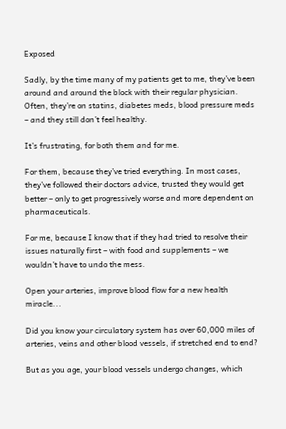Exposed

Sadly, by the time many of my patients get to me, they’ve been around and around the block with their regular physician. Often, they’re on statins, diabetes meds, blood pressure meds – and they still don’t feel healthy.

It’s frustrating, for both them and for me.

For them, because they’ve tried everything. In most cases, they’ve followed their doctors advice, trusted they would get better – only to get progressively worse and more dependent on pharmaceuticals.

For me, because I know that if they had tried to resolve their issues naturally first – with food and supplements – we wouldn’t have to undo the mess.

Open your arteries, improve blood flow for a new health miracle...

Did you know your circulatory system has over 60,000 miles of arteries, veins and other blood vessels, if stretched end to end?

But as you age, your blood vessels undergo changes, which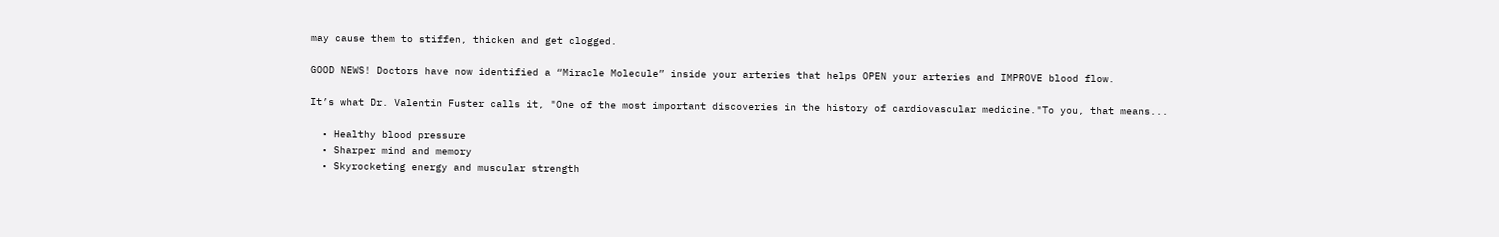may cause them to stiffen, thicken and get clogged.

GOOD NEWS! Doctors have now identified a “Miracle Molecule” inside your arteries that helps OPEN your arteries and IMPROVE blood flow.

It’s what Dr. Valentin Fuster calls it, "One of the most important discoveries in the history of cardiovascular medicine."To you, that means...

  • Healthy blood pressure
  • Sharper mind and memory
  • Skyrocketing energy and muscular strength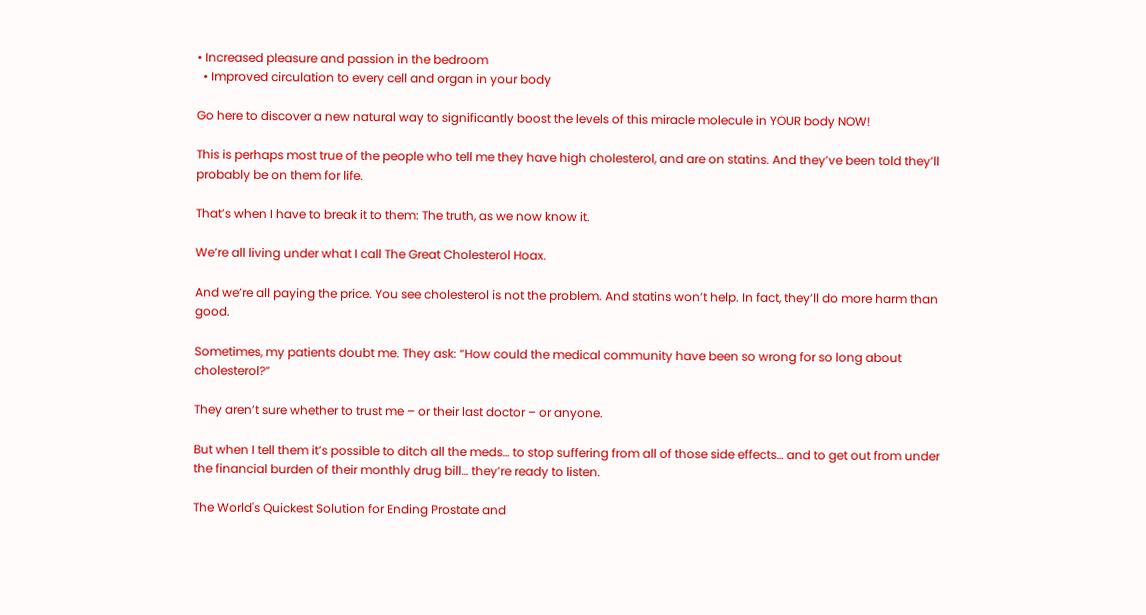• Increased pleasure and passion in the bedroom
  • Improved circulation to every cell and organ in your body

Go here to discover a new natural way to significantly boost the levels of this miracle molecule in YOUR body NOW!

This is perhaps most true of the people who tell me they have high cholesterol, and are on statins. And they’ve been told they’ll probably be on them for life.

That’s when I have to break it to them: The truth, as we now know it.

We’re all living under what I call The Great Cholesterol Hoax.

And we’re all paying the price. You see cholesterol is not the problem. And statins won’t help. In fact, they’ll do more harm than good.

Sometimes, my patients doubt me. They ask: “How could the medical community have been so wrong for so long about cholesterol?”

They aren’t sure whether to trust me – or their last doctor – or anyone.

But when I tell them it’s possible to ditch all the meds… to stop suffering from all of those side effects… and to get out from under the financial burden of their monthly drug bill… they’re ready to listen.

The World's Quickest Solution for Ending Prostate and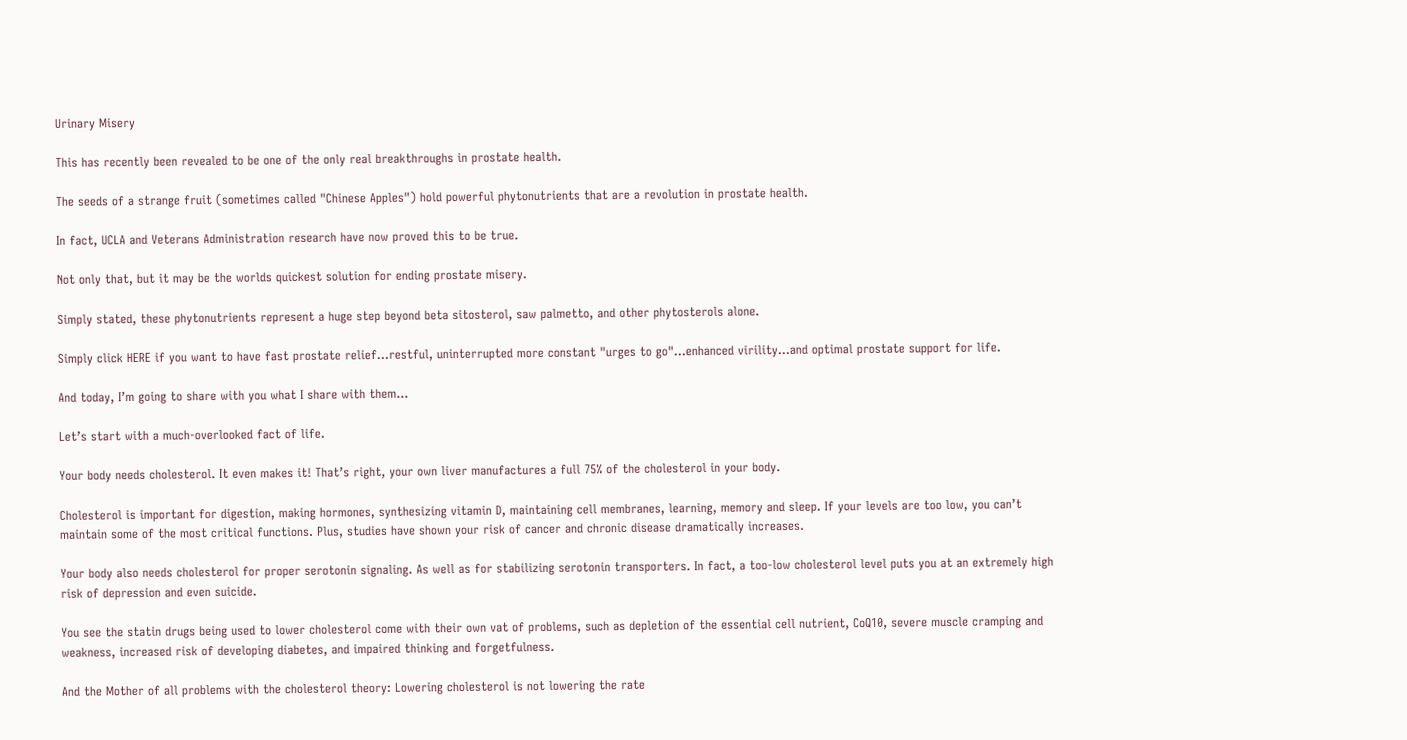Urinary Misery

This has recently been revealed to be one of the only real breakthroughs in prostate health.

The seeds of a strange fruit (sometimes called "Chinese Apples") hold powerful phytonutrients that are a revolution in prostate health.

In fact, UCLA and Veterans Administration research have now proved this to be true.

Not only that, but it may be the worlds quickest solution for ending prostate misery.

Simply stated, these phytonutrients represent a huge step beyond beta sitosterol, saw palmetto, and other phytosterols alone.

Simply click HERE if you want to have fast prostate relief...restful, uninterrupted more constant "urges to go"...enhanced virility...and optimal prostate support for life.

And today, I’m going to share with you what I share with them…

Let’s start with a much-overlooked fact of life.

Your body needs cholesterol. It even makes it! That’s right, your own liver manufactures a full 75% of the cholesterol in your body.

Cholesterol is important for digestion, making hormones, synthesizing vitamin D, maintaining cell membranes, learning, memory and sleep. If your levels are too low, you can’t maintain some of the most critical functions. Plus, studies have shown your risk of cancer and chronic disease dramatically increases.

Your body also needs cholesterol for proper serotonin signaling. As well as for stabilizing serotonin transporters. In fact, a too-low cholesterol level puts you at an extremely high risk of depression and even suicide.

You see the statin drugs being used to lower cholesterol come with their own vat of problems, such as depletion of the essential cell nutrient, CoQ10, severe muscle cramping and weakness, increased risk of developing diabetes, and impaired thinking and forgetfulness.

And the Mother of all problems with the cholesterol theory: Lowering cholesterol is not lowering the rate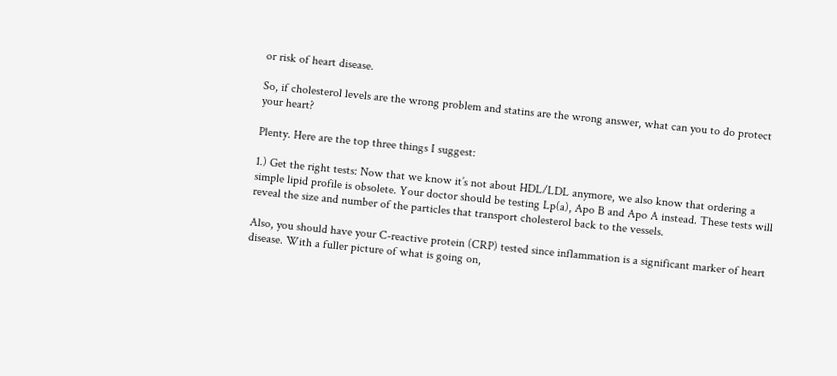or risk of heart disease.

So, if cholesterol levels are the wrong problem and statins are the wrong answer, what can you to do protect your heart?

Plenty. Here are the top three things I suggest:

1.) Get the right tests: Now that we know it’s not about HDL/LDL anymore, we also know that ordering a simple lipid profile is obsolete. Your doctor should be testing Lp(a), Apo B and Apo A instead. These tests will reveal the size and number of the particles that transport cholesterol back to the vessels.

Also, you should have your C-reactive protein (CRP) tested since inflammation is a significant marker of heart disease. With a fuller picture of what is going on,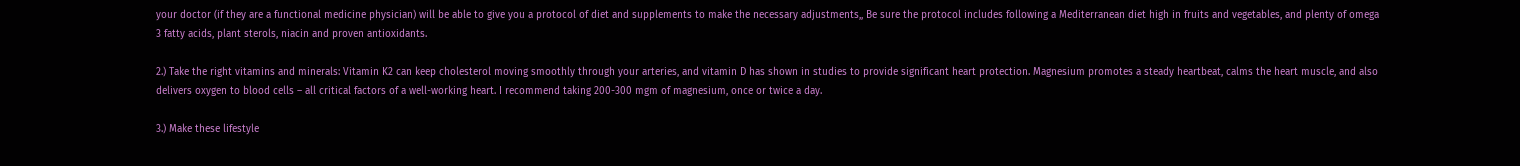your doctor (if they are a functional medicine physician) will be able to give you a protocol of diet and supplements to make the necessary adjustments,, Be sure the protocol includes following a Mediterranean diet high in fruits and vegetables, and plenty of omega 3 fatty acids, plant sterols, niacin and proven antioxidants.

2.) Take the right vitamins and minerals: Vitamin K2 can keep cholesterol moving smoothly through your arteries, and vitamin D has shown in studies to provide significant heart protection. Magnesium promotes a steady heartbeat, calms the heart muscle, and also delivers oxygen to blood cells – all critical factors of a well-working heart. I recommend taking 200-300 mgm of magnesium, once or twice a day.

3.) Make these lifestyle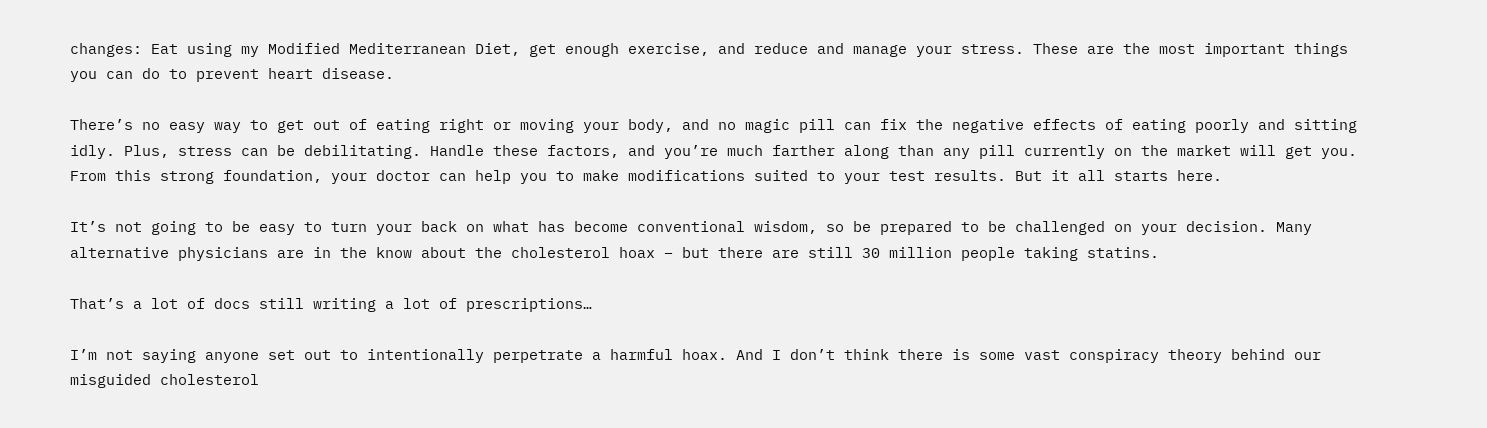changes: Eat using my Modified Mediterranean Diet, get enough exercise, and reduce and manage your stress. These are the most important things you can do to prevent heart disease.

There’s no easy way to get out of eating right or moving your body, and no magic pill can fix the negative effects of eating poorly and sitting idly. Plus, stress can be debilitating. Handle these factors, and you’re much farther along than any pill currently on the market will get you. From this strong foundation, your doctor can help you to make modifications suited to your test results. But it all starts here.

It’s not going to be easy to turn your back on what has become conventional wisdom, so be prepared to be challenged on your decision. Many alternative physicians are in the know about the cholesterol hoax – but there are still 30 million people taking statins.

That’s a lot of docs still writing a lot of prescriptions…

I’m not saying anyone set out to intentionally perpetrate a harmful hoax. And I don’t think there is some vast conspiracy theory behind our misguided cholesterol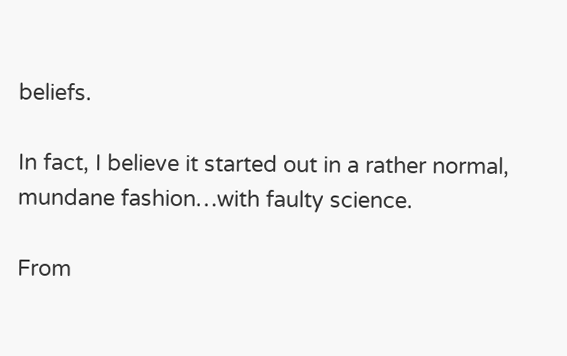beliefs.

In fact, I believe it started out in a rather normal, mundane fashion…with faulty science.

From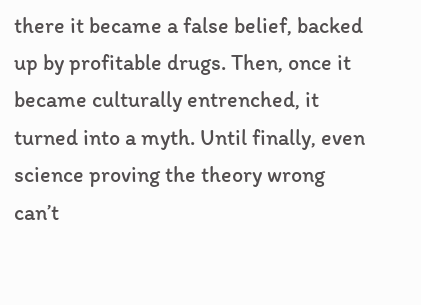there it became a false belief, backed up by profitable drugs. Then, once it became culturally entrenched, it turned into a myth. Until finally, even science proving the theory wrong can’t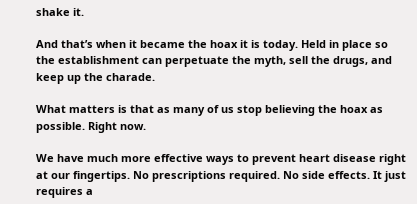shake it.

And that’s when it became the hoax it is today. Held in place so the establishment can perpetuate the myth, sell the drugs, and keep up the charade.

What matters is that as many of us stop believing the hoax as possible. Right now.

We have much more effective ways to prevent heart disease right at our fingertips. No prescriptions required. No side effects. It just requires a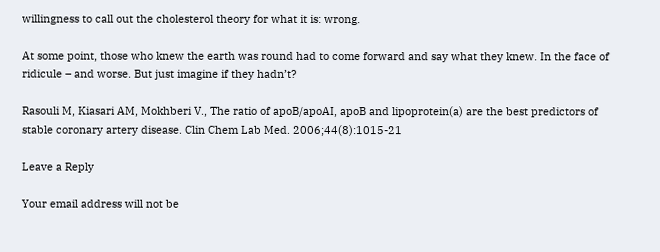willingness to call out the cholesterol theory for what it is: wrong.

At some point, those who knew the earth was round had to come forward and say what they knew. In the face of ridicule – and worse. But just imagine if they hadn’t?

Rasouli M, Kiasari AM, Mokhberi V., The ratio of apoB/apoAI, apoB and lipoprotein(a) are the best predictors of stable coronary artery disease. Clin Chem Lab Med. 2006;44(8):1015-21

Leave a Reply

Your email address will not be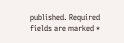published. Required fields are marked *